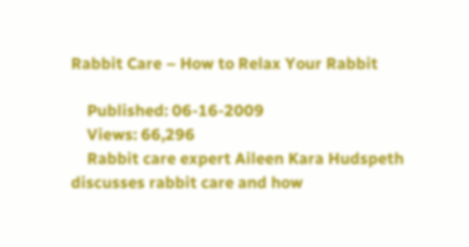Rabbit Care – How to Relax Your Rabbit

    Published: 06-16-2009
    Views: 66,296
    Rabbit care expert Aileen Kara Hudspeth discusses rabbit care and how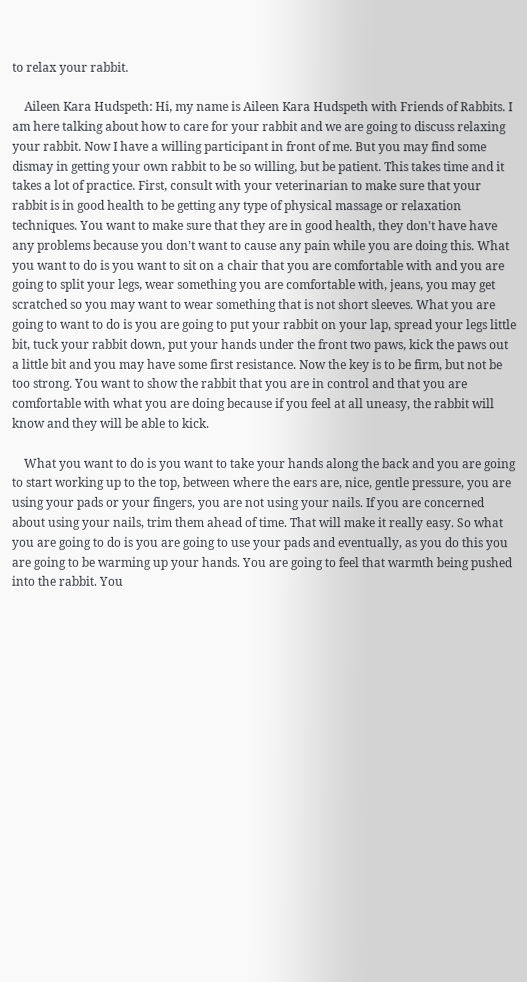to relax your rabbit.

    Aileen Kara Hudspeth: Hi, my name is Aileen Kara Hudspeth with Friends of Rabbits. I am here talking about how to care for your rabbit and we are going to discuss relaxing your rabbit. Now I have a willing participant in front of me. But you may find some dismay in getting your own rabbit to be so willing, but be patient. This takes time and it takes a lot of practice. First, consult with your veterinarian to make sure that your rabbit is in good health to be getting any type of physical massage or relaxation techniques. You want to make sure that they are in good health, they don't have have any problems because you don't want to cause any pain while you are doing this. What you want to do is you want to sit on a chair that you are comfortable with and you are going to split your legs, wear something you are comfortable with, jeans, you may get scratched so you may want to wear something that is not short sleeves. What you are going to want to do is you are going to put your rabbit on your lap, spread your legs little bit, tuck your rabbit down, put your hands under the front two paws, kick the paws out a little bit and you may have some first resistance. Now the key is to be firm, but not be too strong. You want to show the rabbit that you are in control and that you are comfortable with what you are doing because if you feel at all uneasy, the rabbit will know and they will be able to kick.

    What you want to do is you want to take your hands along the back and you are going to start working up to the top, between where the ears are, nice, gentle pressure, you are using your pads or your fingers, you are not using your nails. If you are concerned about using your nails, trim them ahead of time. That will make it really easy. So what you are going to do is you are going to use your pads and eventually, as you do this you are going to be warming up your hands. You are going to feel that warmth being pushed into the rabbit. You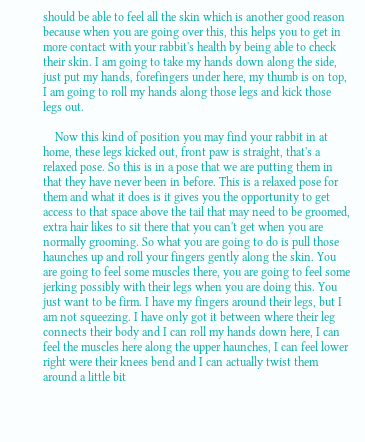should be able to feel all the skin which is another good reason because when you are going over this, this helps you to get in more contact with your rabbit's health by being able to check their skin. I am going to take my hands down along the side, just put my hands, forefingers under here, my thumb is on top, I am going to roll my hands along those legs and kick those legs out.

    Now this kind of position you may find your rabbit in at home, these legs kicked out, front paw is straight, that's a relaxed pose. So this is in a pose that we are putting them in that they have never been in before. This is a relaxed pose for them and what it does is it gives you the opportunity to get access to that space above the tail that may need to be groomed, extra hair likes to sit there that you can't get when you are normally grooming. So what you are going to do is pull those haunches up and roll your fingers gently along the skin. You are going to feel some muscles there, you are going to feel some jerking possibly with their legs when you are doing this. You just want to be firm. I have my fingers around their legs, but I am not squeezing. I have only got it between where their leg connects their body and I can roll my hands down here, I can feel the muscles here along the upper haunches, I can feel lower right were their knees bend and I can actually twist them around a little bit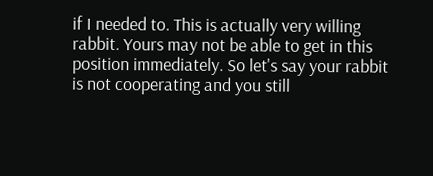if I needed to. This is actually very willing rabbit. Yours may not be able to get in this position immediately. So let's say your rabbit is not cooperating and you still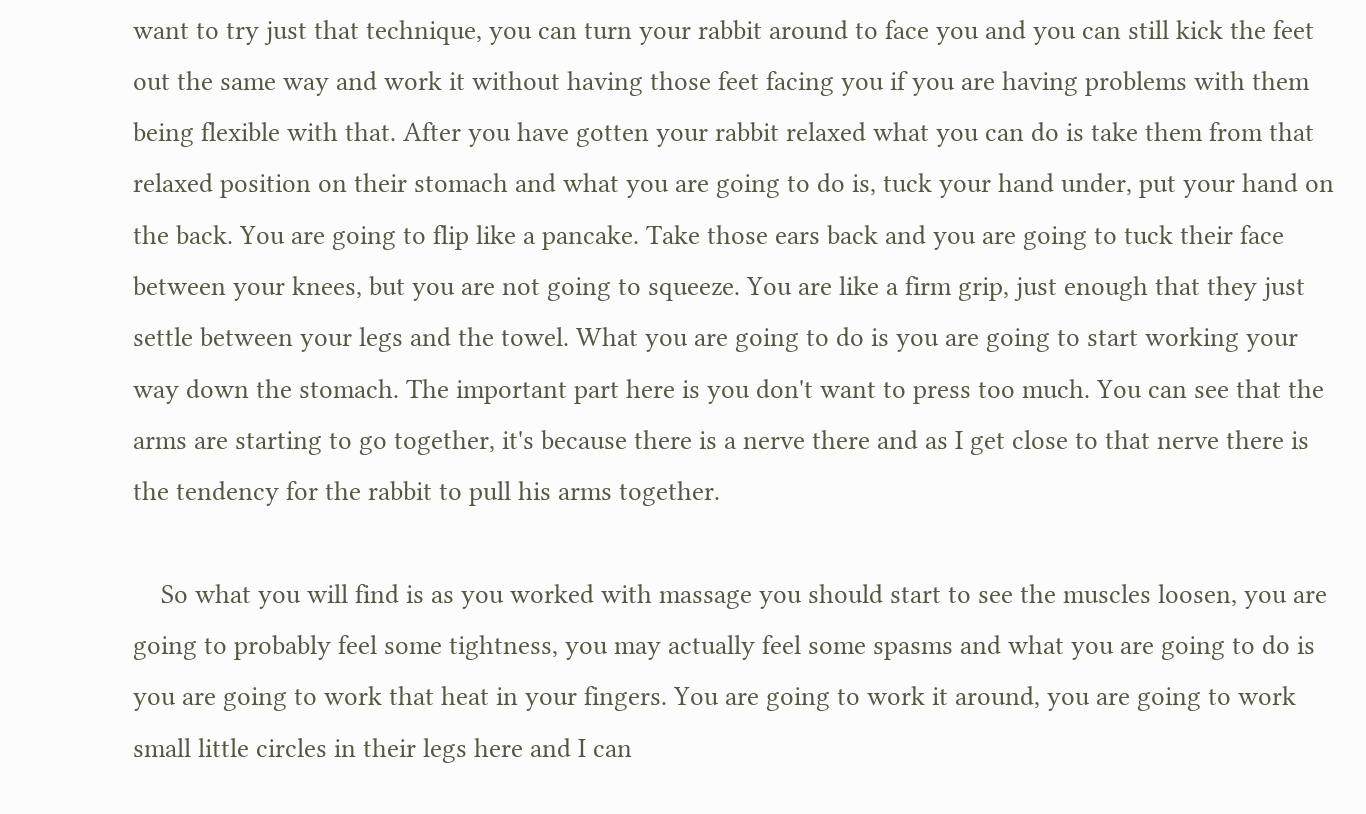want to try just that technique, you can turn your rabbit around to face you and you can still kick the feet out the same way and work it without having those feet facing you if you are having problems with them being flexible with that. After you have gotten your rabbit relaxed what you can do is take them from that relaxed position on their stomach and what you are going to do is, tuck your hand under, put your hand on the back. You are going to flip like a pancake. Take those ears back and you are going to tuck their face between your knees, but you are not going to squeeze. You are like a firm grip, just enough that they just settle between your legs and the towel. What you are going to do is you are going to start working your way down the stomach. The important part here is you don't want to press too much. You can see that the arms are starting to go together, it's because there is a nerve there and as I get close to that nerve there is the tendency for the rabbit to pull his arms together.

    So what you will find is as you worked with massage you should start to see the muscles loosen, you are going to probably feel some tightness, you may actually feel some spasms and what you are going to do is you are going to work that heat in your fingers. You are going to work it around, you are going to work small little circles in their legs here and I can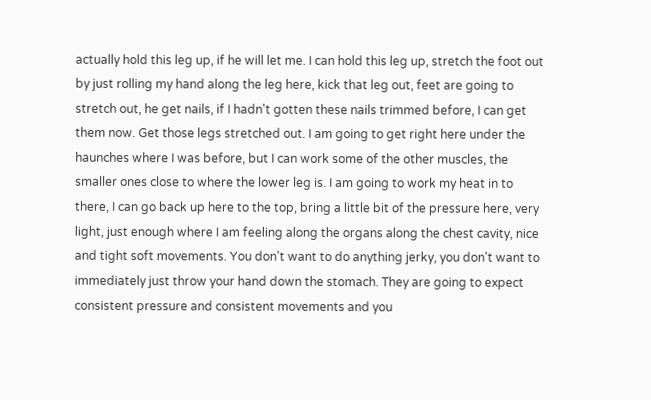actually hold this leg up, if he will let me. I can hold this leg up, stretch the foot out by just rolling my hand along the leg here, kick that leg out, feet are going to stretch out, he get nails, if I hadn't gotten these nails trimmed before, I can get them now. Get those legs stretched out. I am going to get right here under the haunches where I was before, but I can work some of the other muscles, the smaller ones close to where the lower leg is. I am going to work my heat in to there, I can go back up here to the top, bring a little bit of the pressure here, very light, just enough where I am feeling along the organs along the chest cavity, nice and tight soft movements. You don't want to do anything jerky, you don't want to immediately just throw your hand down the stomach. They are going to expect consistent pressure and consistent movements and you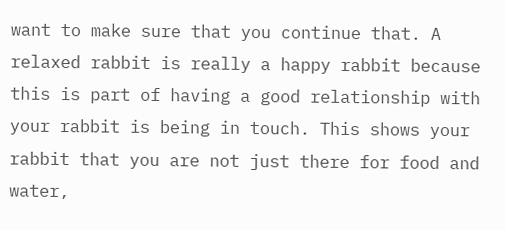want to make sure that you continue that. A relaxed rabbit is really a happy rabbit because this is part of having a good relationship with your rabbit is being in touch. This shows your rabbit that you are not just there for food and water,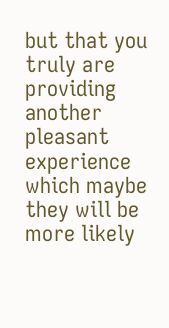but that you truly are providing another pleasant experience which maybe they will be more likely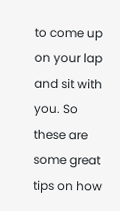to come up on your lap and sit with you. So these are some great tips on how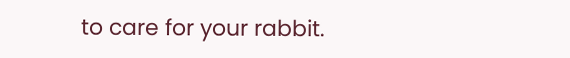to care for your rabbit.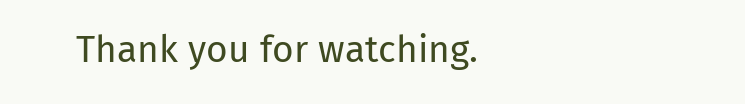Thank you for watching.